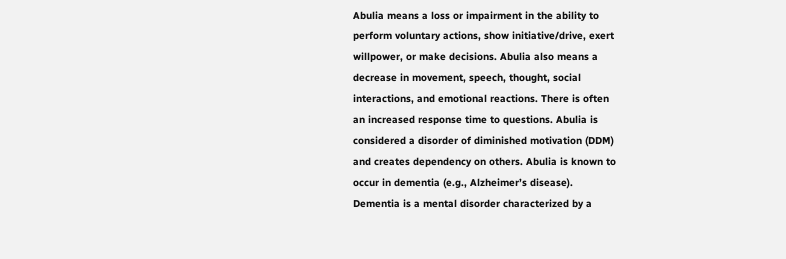Abulia means a loss or impairment in the ability to
perform voluntary actions, show initiative/drive, exert
willpower, or make decisions. Abulia also means a
decrease in movement, speech, thought, social
interactions, and emotional reactions. There is often
an increased response time to questions. Abulia is
considered a disorder of diminished motivation (DDM)
and creates dependency on others. Abulia is known to
occur in dementia (e.g., Alzheimer’s disease).
Dementia is a mental disorder characterized by a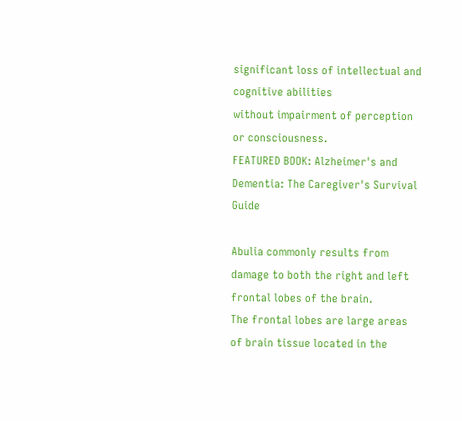significant loss of intellectual and cognitive abilities
without impairment of perception or consciousness.
FEATURED BOOK: Alzheimer's and Dementia: The Caregiver's Survival Guide

Abulia commonly results from damage to both the right and left frontal lobes of the brain.
The frontal lobes are large areas of brain tissue located in the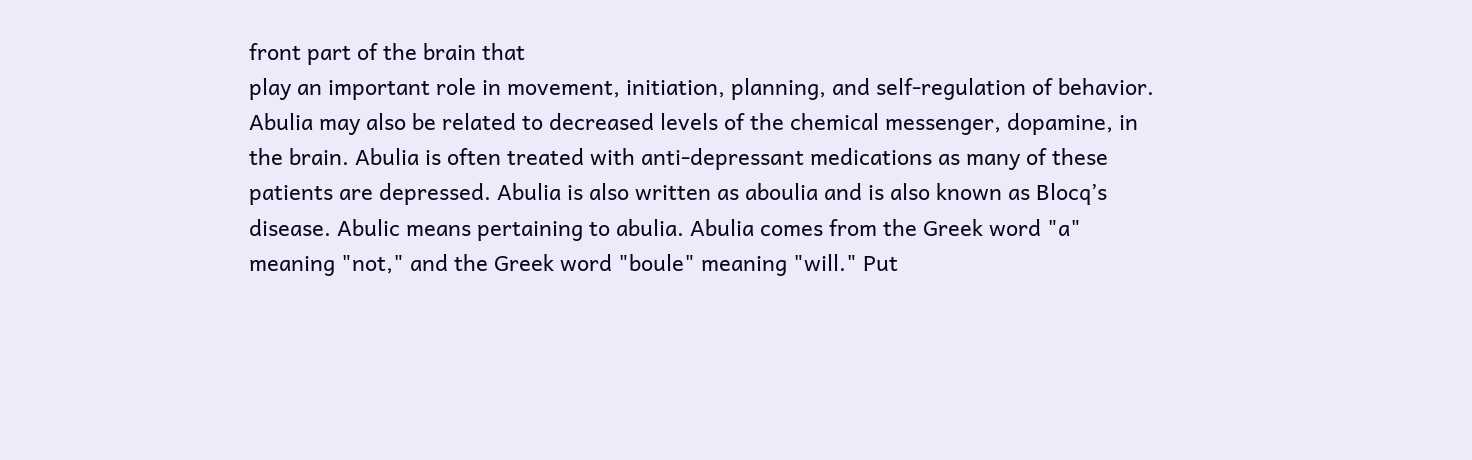front part of the brain that
play an important role in movement, initiation, planning, and self-regulation of behavior.
Abulia may also be related to decreased levels of the chemical messenger, dopamine, in
the brain. Abulia is often treated with anti-depressant medications as many of these
patients are depressed. Abulia is also written as aboulia and is also known as Blocq’s
disease. Abulic means pertaining to abulia. Abulia comes from the Greek word "a"
meaning "not," and the Greek word "boule" meaning "will." Put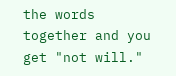the words together and you
get "not will."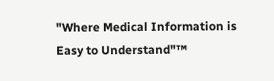"Where Medical Information is Easy to Understand"™